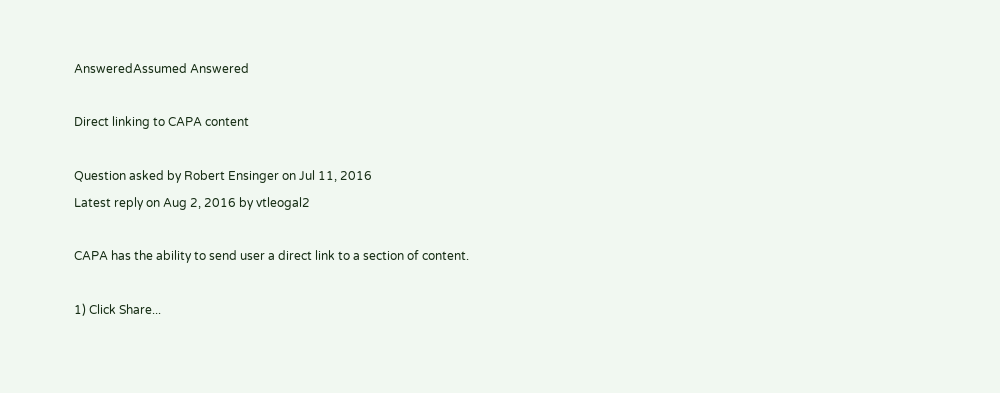AnsweredAssumed Answered

Direct linking to CAPA content

Question asked by Robert Ensinger on Jul 11, 2016
Latest reply on Aug 2, 2016 by vtleogal2

CAPA has the ability to send user a direct link to a section of content.

1) Click Share...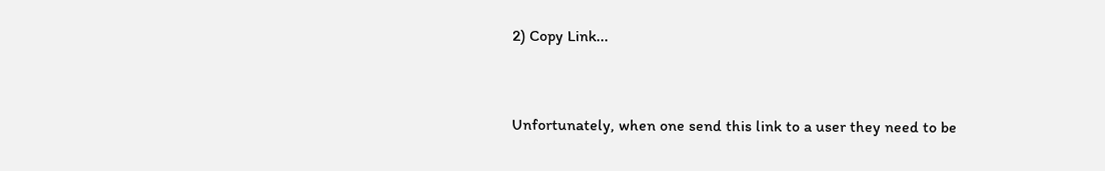2) Copy Link...



Unfortunately, when one send this link to a user they need to be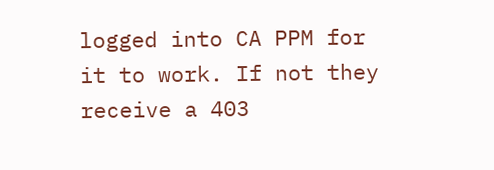logged into CA PPM for it to work. If not they receive a 403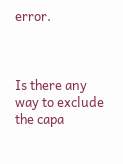error.



Is there any way to exclude the capa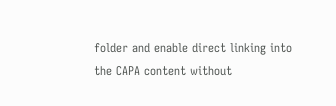folder and enable direct linking into the CAPA content without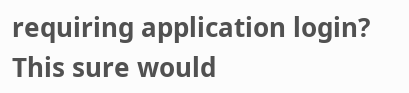requiring application login? This sure would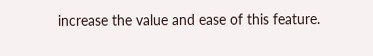increase the value and ease of this feature.